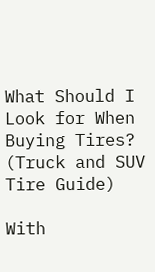What Should I Look for When Buying Tires? (Truck and SUV Tire Guide)

With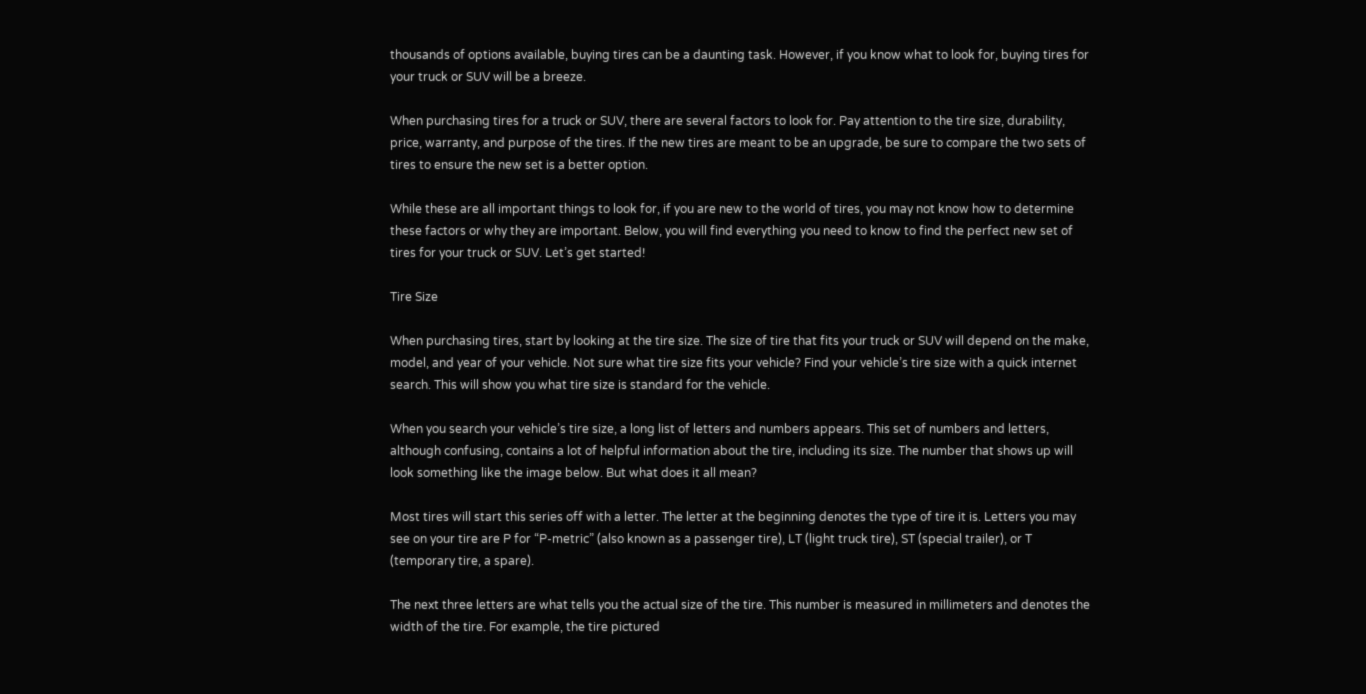thousands of options available, buying tires can be a daunting task. However, if you know what to look for, buying tires for your truck or SUV will be a breeze.

When purchasing tires for a truck or SUV, there are several factors to look for. Pay attention to the tire size, durability, price, warranty, and purpose of the tires. If the new tires are meant to be an upgrade, be sure to compare the two sets of tires to ensure the new set is a better option.

While these are all important things to look for, if you are new to the world of tires, you may not know how to determine these factors or why they are important. Below, you will find everything you need to know to find the perfect new set of tires for your truck or SUV. Let’s get started!

Tire Size

When purchasing tires, start by looking at the tire size. The size of tire that fits your truck or SUV will depend on the make, model, and year of your vehicle. Not sure what tire size fits your vehicle? Find your vehicle’s tire size with a quick internet search. This will show you what tire size is standard for the vehicle.

When you search your vehicle’s tire size, a long list of letters and numbers appears. This set of numbers and letters, although confusing, contains a lot of helpful information about the tire, including its size. The number that shows up will look something like the image below. But what does it all mean?

Most tires will start this series off with a letter. The letter at the beginning denotes the type of tire it is. Letters you may see on your tire are P for “P-metric” (also known as a passenger tire), LT (light truck tire), ST (special trailer), or T (temporary tire, a spare).

The next three letters are what tells you the actual size of the tire. This number is measured in millimeters and denotes the width of the tire. For example, the tire pictured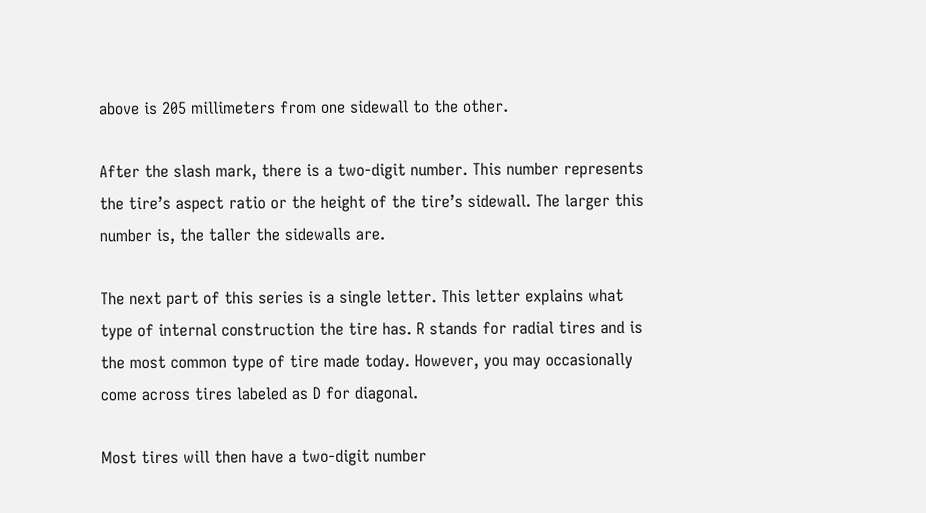above is 205 millimeters from one sidewall to the other.

After the slash mark, there is a two-digit number. This number represents the tire’s aspect ratio or the height of the tire’s sidewall. The larger this number is, the taller the sidewalls are.

The next part of this series is a single letter. This letter explains what type of internal construction the tire has. R stands for radial tires and is the most common type of tire made today. However, you may occasionally come across tires labeled as D for diagonal.

Most tires will then have a two-digit number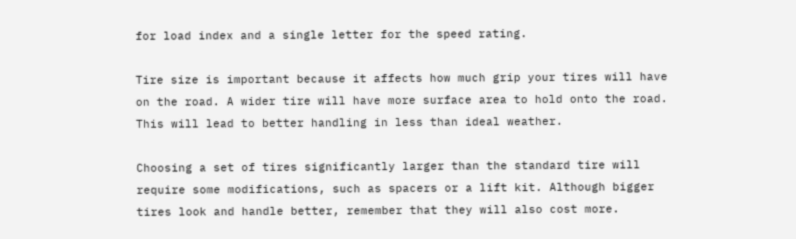for load index and a single letter for the speed rating.

Tire size is important because it affects how much grip your tires will have on the road. A wider tire will have more surface area to hold onto the road. This will lead to better handling in less than ideal weather.

Choosing a set of tires significantly larger than the standard tire will require some modifications, such as spacers or a lift kit. Although bigger tires look and handle better, remember that they will also cost more.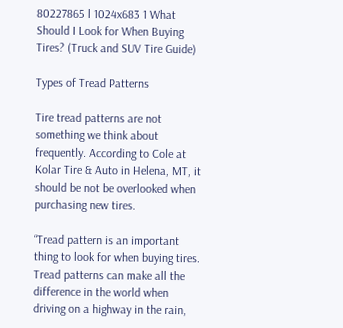80227865 l 1024x683 1 What Should I Look for When Buying Tires? (Truck and SUV Tire Guide)

Types of Tread Patterns

Tire tread patterns are not something we think about frequently. According to Cole at Kolar Tire & Auto in Helena, MT, it should be not be overlooked when purchasing new tires.

“Tread pattern is an important thing to look for when buying tires. Tread patterns can make all the difference in the world when driving on a highway in the rain,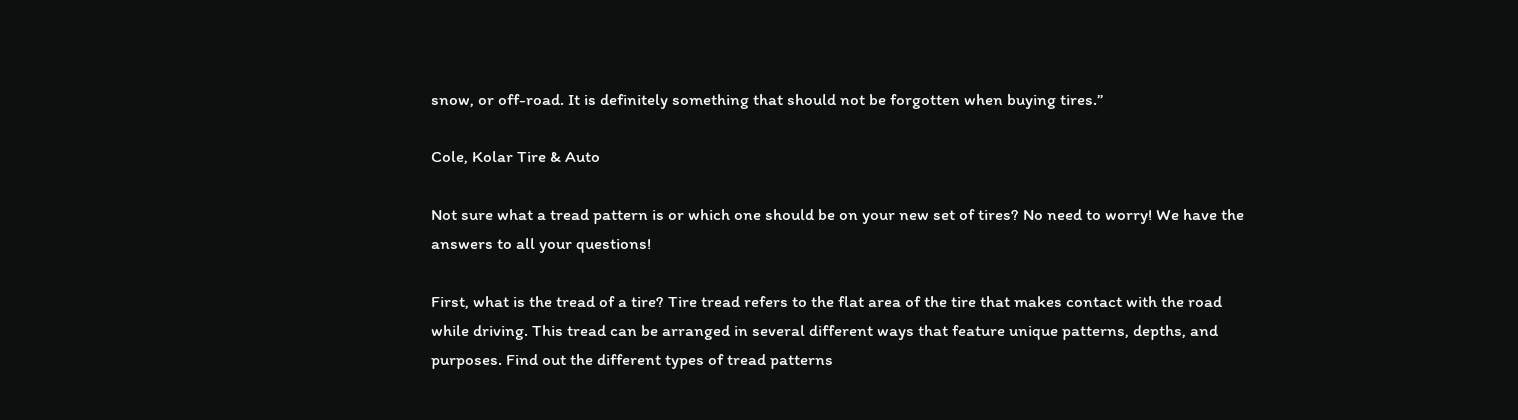snow, or off-road. It is definitely something that should not be forgotten when buying tires.”

Cole, Kolar Tire & Auto

Not sure what a tread pattern is or which one should be on your new set of tires? No need to worry! We have the answers to all your questions!

First, what is the tread of a tire? Tire tread refers to the flat area of the tire that makes contact with the road while driving. This tread can be arranged in several different ways that feature unique patterns, depths, and purposes. Find out the different types of tread patterns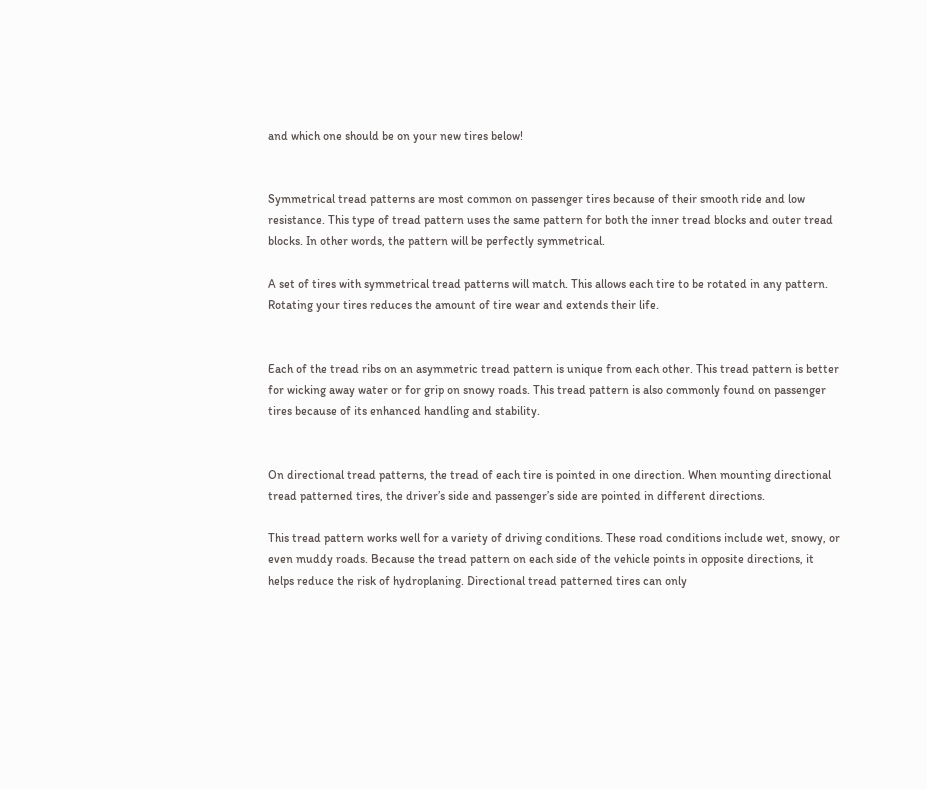and which one should be on your new tires below!


Symmetrical tread patterns are most common on passenger tires because of their smooth ride and low resistance. This type of tread pattern uses the same pattern for both the inner tread blocks and outer tread blocks. In other words, the pattern will be perfectly symmetrical.

A set of tires with symmetrical tread patterns will match. This allows each tire to be rotated in any pattern. Rotating your tires reduces the amount of tire wear and extends their life.


Each of the tread ribs on an asymmetric tread pattern is unique from each other. This tread pattern is better for wicking away water or for grip on snowy roads. This tread pattern is also commonly found on passenger tires because of its enhanced handling and stability.


On directional tread patterns, the tread of each tire is pointed in one direction. When mounting directional tread patterned tires, the driver’s side and passenger’s side are pointed in different directions.

This tread pattern works well for a variety of driving conditions. These road conditions include wet, snowy, or even muddy roads. Because the tread pattern on each side of the vehicle points in opposite directions, it helps reduce the risk of hydroplaning. Directional tread patterned tires can only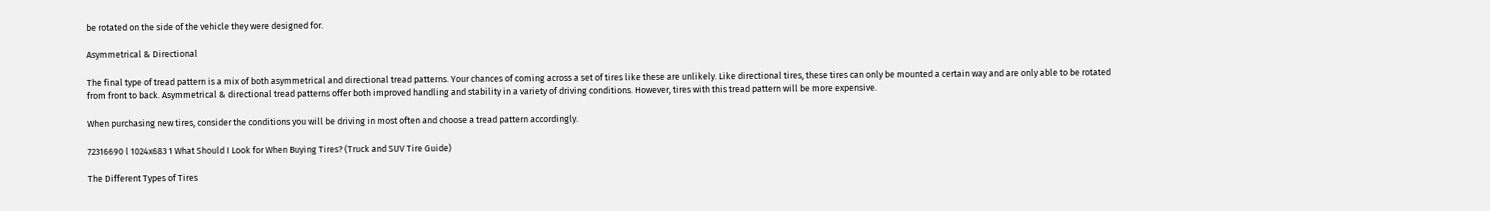be rotated on the side of the vehicle they were designed for.

Asymmetrical & Directional

The final type of tread pattern is a mix of both asymmetrical and directional tread patterns. Your chances of coming across a set of tires like these are unlikely. Like directional tires, these tires can only be mounted a certain way and are only able to be rotated from front to back. Asymmetrical & directional tread patterns offer both improved handling and stability in a variety of driving conditions. However, tires with this tread pattern will be more expensive.

When purchasing new tires, consider the conditions you will be driving in most often and choose a tread pattern accordingly.

72316690 l 1024x683 1 What Should I Look for When Buying Tires? (Truck and SUV Tire Guide)

The Different Types of Tires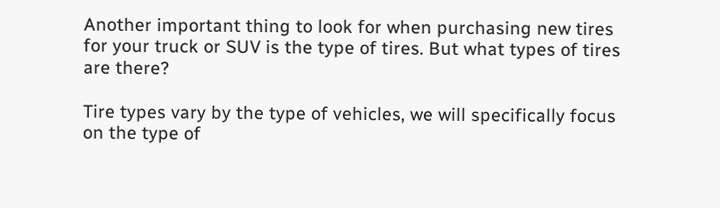Another important thing to look for when purchasing new tires for your truck or SUV is the type of tires. But what types of tires are there?

Tire types vary by the type of vehicles, we will specifically focus on the type of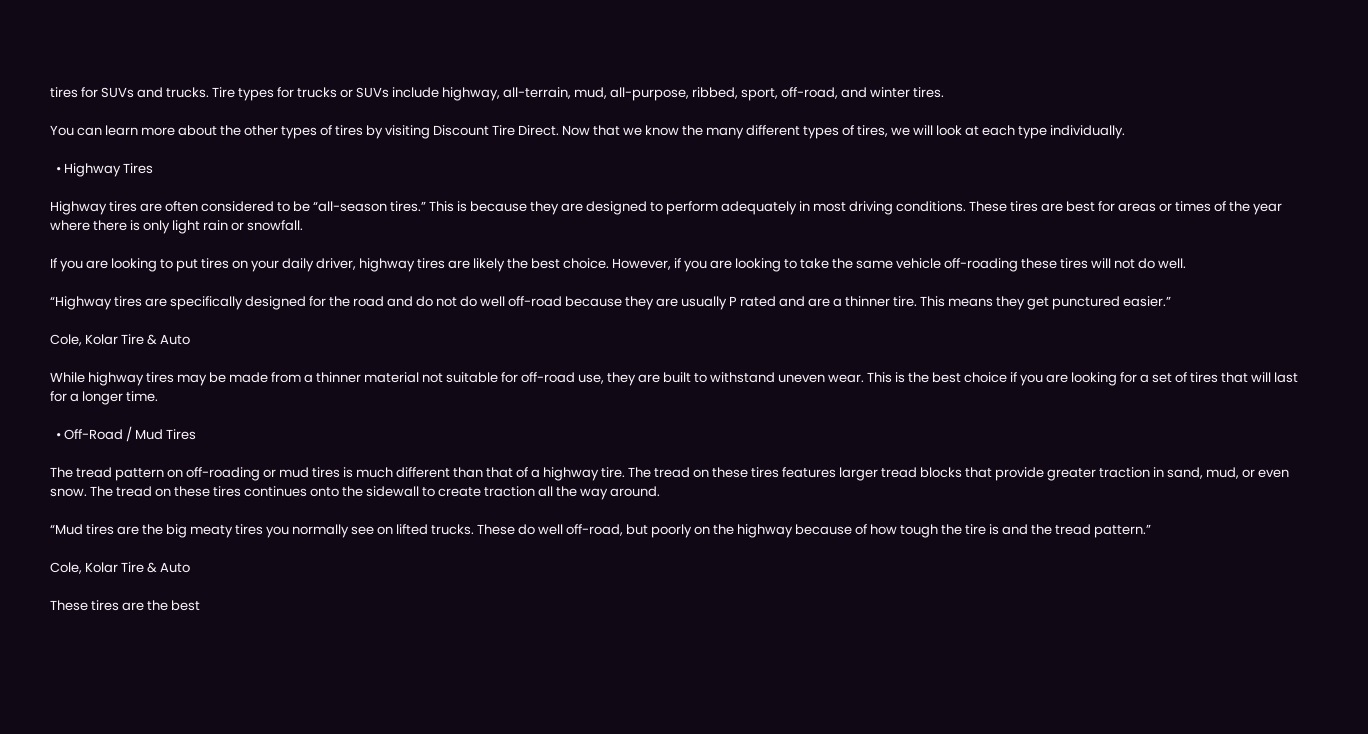tires for SUVs and trucks. Tire types for trucks or SUVs include highway, all-terrain, mud, all-purpose, ribbed, sport, off-road, and winter tires.

You can learn more about the other types of tires by visiting Discount Tire Direct. Now that we know the many different types of tires, we will look at each type individually.

  • Highway Tires

Highway tires are often considered to be “all-season tires.” This is because they are designed to perform adequately in most driving conditions. These tires are best for areas or times of the year where there is only light rain or snowfall.

If you are looking to put tires on your daily driver, highway tires are likely the best choice. However, if you are looking to take the same vehicle off-roading these tires will not do well.

“Highway tires are specifically designed for the road and do not do well off-road because they are usually P rated and are a thinner tire. This means they get punctured easier.”

Cole, Kolar Tire & Auto

While highway tires may be made from a thinner material not suitable for off-road use, they are built to withstand uneven wear. This is the best choice if you are looking for a set of tires that will last for a longer time.

  • Off-Road / Mud Tires

The tread pattern on off-roading or mud tires is much different than that of a highway tire. The tread on these tires features larger tread blocks that provide greater traction in sand, mud, or even snow. The tread on these tires continues onto the sidewall to create traction all the way around.

“Mud tires are the big meaty tires you normally see on lifted trucks. These do well off-road, but poorly on the highway because of how tough the tire is and the tread pattern.”

Cole, Kolar Tire & Auto

These tires are the best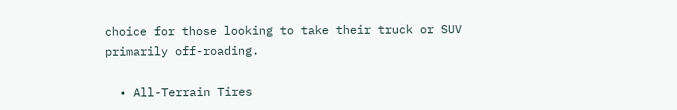choice for those looking to take their truck or SUV primarily off-roading.

  • All-Terrain Tires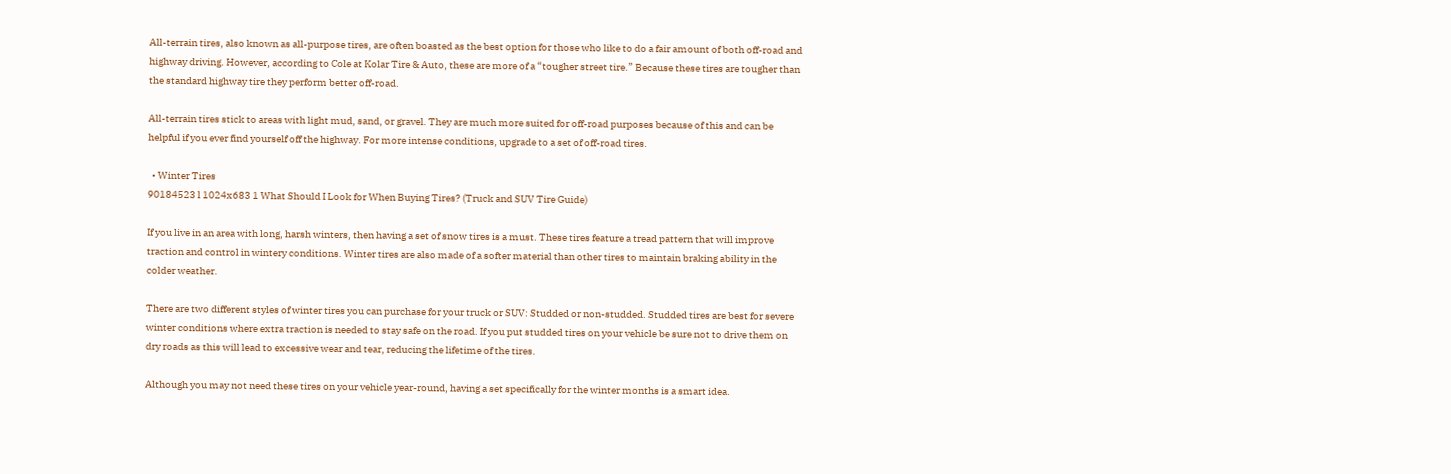All-terrain tires, also known as all-purpose tires, are often boasted as the best option for those who like to do a fair amount of both off-road and highway driving. However, according to Cole at Kolar Tire & Auto, these are more of a “tougher street tire.” Because these tires are tougher than the standard highway tire they perform better off-road.

All-terrain tires stick to areas with light mud, sand, or gravel. They are much more suited for off-road purposes because of this and can be helpful if you ever find yourself off the highway. For more intense conditions, upgrade to a set of off-road tires.

  • Winter Tires
90184523 l 1024x683 1 What Should I Look for When Buying Tires? (Truck and SUV Tire Guide)

If you live in an area with long, harsh winters, then having a set of snow tires is a must. These tires feature a tread pattern that will improve traction and control in wintery conditions. Winter tires are also made of a softer material than other tires to maintain braking ability in the colder weather.

There are two different styles of winter tires you can purchase for your truck or SUV: Studded or non-studded. Studded tires are best for severe winter conditions where extra traction is needed to stay safe on the road. If you put studded tires on your vehicle be sure not to drive them on dry roads as this will lead to excessive wear and tear, reducing the lifetime of the tires.

Although you may not need these tires on your vehicle year-round, having a set specifically for the winter months is a smart idea.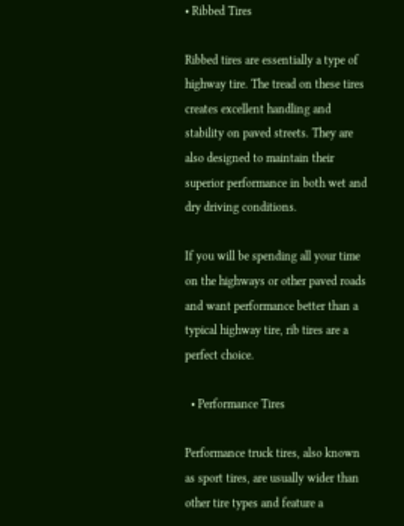• Ribbed Tires

Ribbed tires are essentially a type of highway tire. The tread on these tires creates excellent handling and stability on paved streets. They are also designed to maintain their superior performance in both wet and dry driving conditions.

If you will be spending all your time on the highways or other paved roads and want performance better than a typical highway tire, rib tires are a perfect choice.

  • Performance Tires

Performance truck tires, also known as sport tires, are usually wider than other tire types and feature a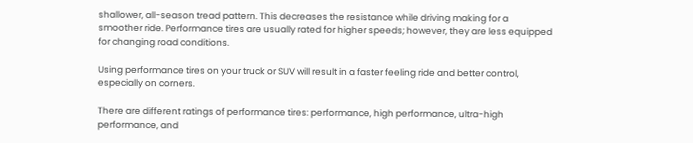shallower, all-season tread pattern. This decreases the resistance while driving making for a smoother ride. Performance tires are usually rated for higher speeds; however, they are less equipped for changing road conditions.

Using performance tires on your truck or SUV will result in a faster feeling ride and better control, especially on corners.

There are different ratings of performance tires: performance, high performance, ultra-high performance, and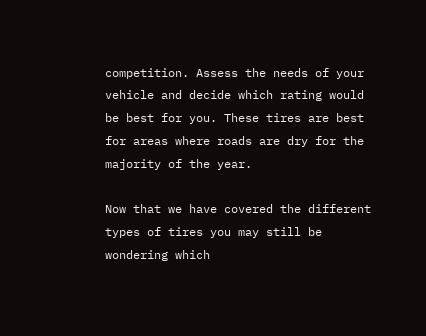competition. Assess the needs of your vehicle and decide which rating would be best for you. These tires are best for areas where roads are dry for the majority of the year.

Now that we have covered the different types of tires you may still be wondering which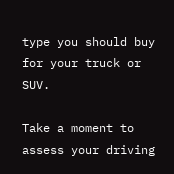type you should buy for your truck or SUV.

Take a moment to assess your driving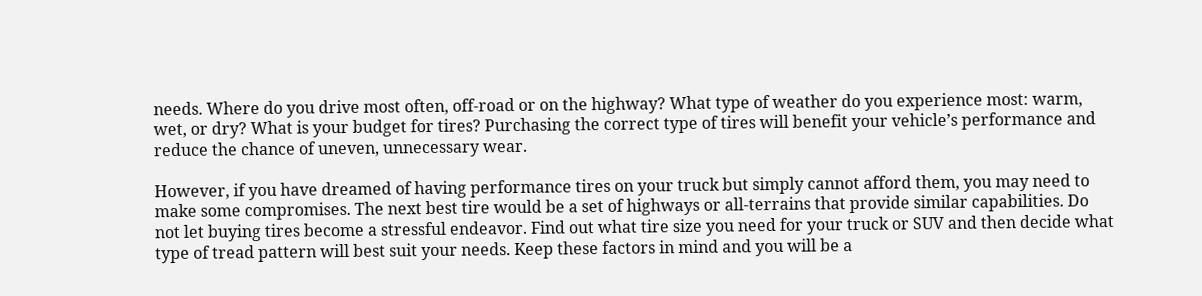needs. Where do you drive most often, off-road or on the highway? What type of weather do you experience most: warm, wet, or dry? What is your budget for tires? Purchasing the correct type of tires will benefit your vehicle’s performance and reduce the chance of uneven, unnecessary wear.

However, if you have dreamed of having performance tires on your truck but simply cannot afford them, you may need to make some compromises. The next best tire would be a set of highways or all-terrains that provide similar capabilities. Do not let buying tires become a stressful endeavor. Find out what tire size you need for your truck or SUV and then decide what type of tread pattern will best suit your needs. Keep these factors in mind and you will be a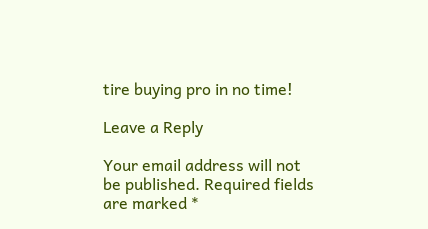tire buying pro in no time!

Leave a Reply

Your email address will not be published. Required fields are marked *